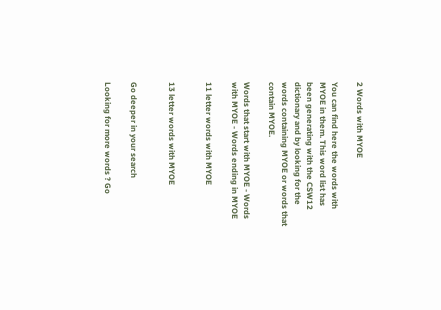2 Words with MYOE

You can find here the words with MYOE in them. This word list has been generating with the CSW12 dictionary and by looking for the words containing MYOE or words that contain MYOE.

Words that start with MYOE - Words with MYOE - Words ending in MYOE

11 letter words with MYOE


13 letter words with MYOE


Go deeper in your search

Looking for more words ? Go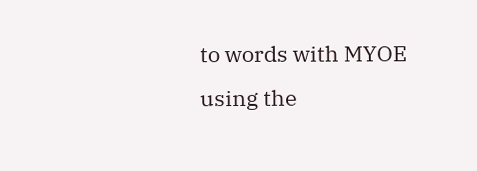to words with MYOE using the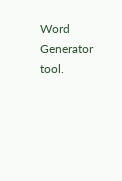Word Generator tool.